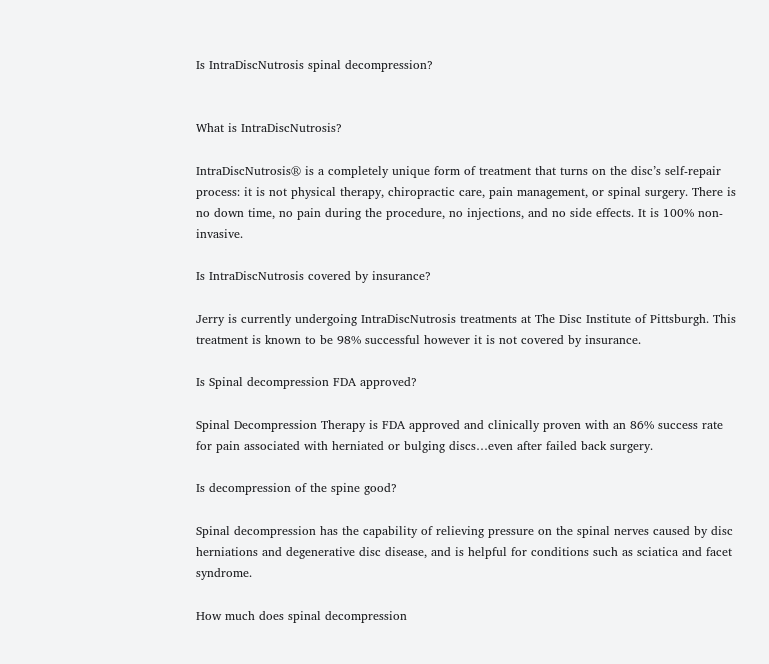Is IntraDiscNutrosis spinal decompression?


What is IntraDiscNutrosis?

IntraDiscNutrosis® is a completely unique form of treatment that turns on the disc’s self-repair process: it is not physical therapy, chiropractic care, pain management, or spinal surgery. There is no down time, no pain during the procedure, no injections, and no side effects. It is 100% non-invasive.

Is IntraDiscNutrosis covered by insurance?

Jerry is currently undergoing IntraDiscNutrosis treatments at The Disc Institute of Pittsburgh. This treatment is known to be 98% successful however it is not covered by insurance.

Is Spinal decompression FDA approved?

Spinal Decompression Therapy is FDA approved and clinically proven with an 86% success rate for pain associated with herniated or bulging discs…even after failed back surgery.

Is decompression of the spine good?

Spinal decompression has the capability of relieving pressure on the spinal nerves caused by disc herniations and degenerative disc disease, and is helpful for conditions such as sciatica and facet syndrome.

How much does spinal decompression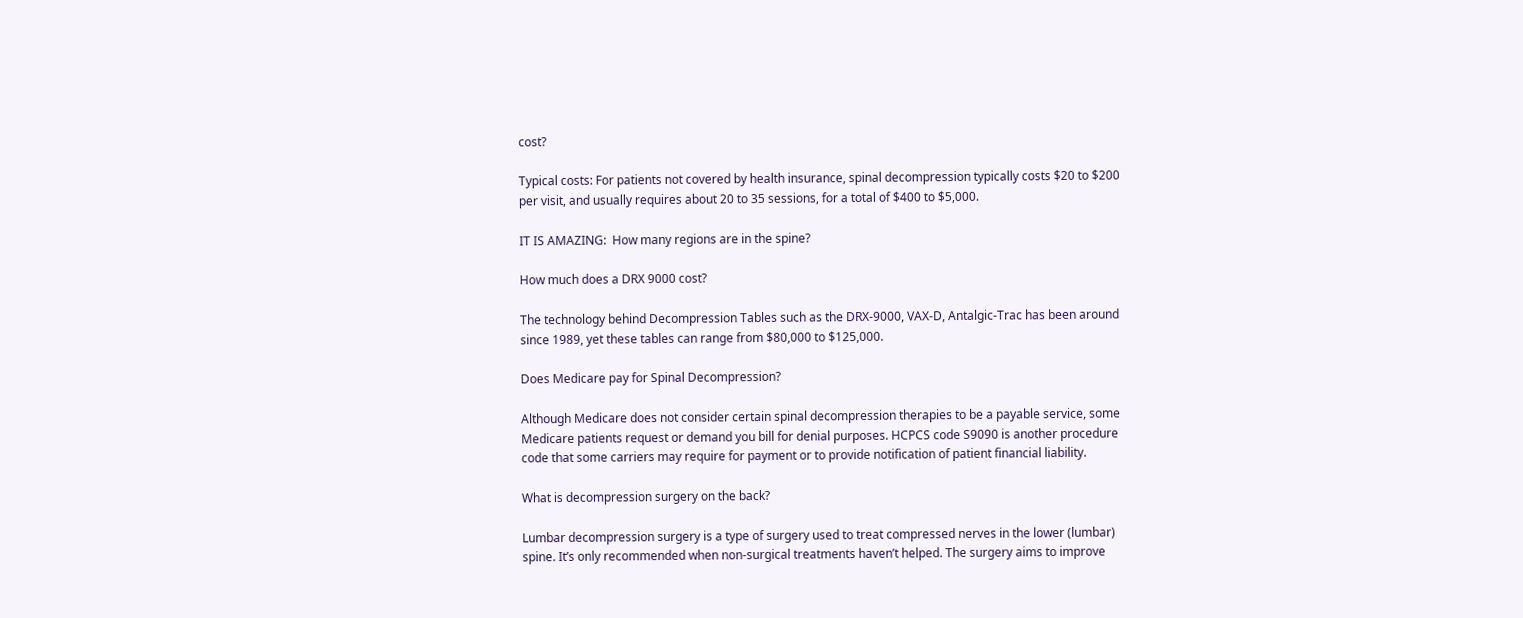cost?

Typical costs: For patients not covered by health insurance, spinal decompression typically costs $20 to $200 per visit, and usually requires about 20 to 35 sessions, for a total of $400 to $5,000.

IT IS AMAZING:  How many regions are in the spine?

How much does a DRX 9000 cost?

The technology behind Decompression Tables such as the DRX-9000, VAX-D, Antalgic-Trac has been around since 1989, yet these tables can range from $80,000 to $125,000.

Does Medicare pay for Spinal Decompression?

Although Medicare does not consider certain spinal decompression therapies to be a payable service, some Medicare patients request or demand you bill for denial purposes. HCPCS code S9090 is another procedure code that some carriers may require for payment or to provide notification of patient financial liability.

What is decompression surgery on the back?

Lumbar decompression surgery is a type of surgery used to treat compressed nerves in the lower (lumbar) spine. It’s only recommended when non-surgical treatments haven’t helped. The surgery aims to improve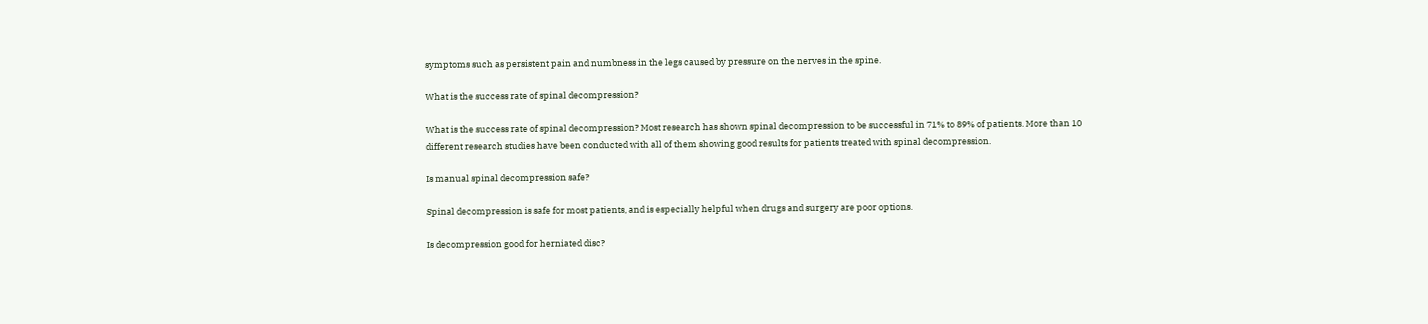symptoms such as persistent pain and numbness in the legs caused by pressure on the nerves in the spine.

What is the success rate of spinal decompression?

What is the success rate of spinal decompression? Most research has shown spinal decompression to be successful in 71% to 89% of patients. More than 10 different research studies have been conducted with all of them showing good results for patients treated with spinal decompression.

Is manual spinal decompression safe?

Spinal decompression is safe for most patients, and is especially helpful when drugs and surgery are poor options.

Is decompression good for herniated disc?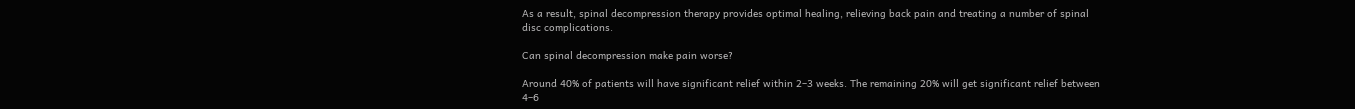As a result, spinal decompression therapy provides optimal healing, relieving back pain and treating a number of spinal disc complications.

Can spinal decompression make pain worse?

Around 40% of patients will have significant relief within 2–3 weeks. The remaining 20% will get significant relief between 4–6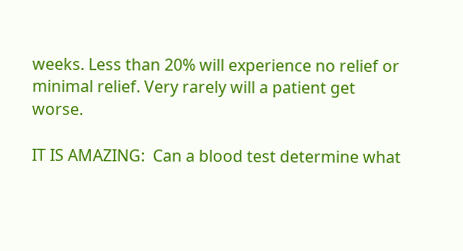weeks. Less than 20% will experience no relief or minimal relief. Very rarely will a patient get worse.

IT IS AMAZING:  Can a blood test determine what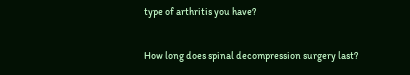type of arthritis you have?

How long does spinal decompression surgery last?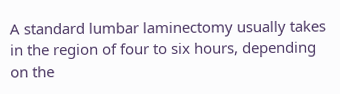A standard lumbar laminectomy usually takes in the region of four to six hours, depending on the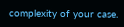complexity of your case.